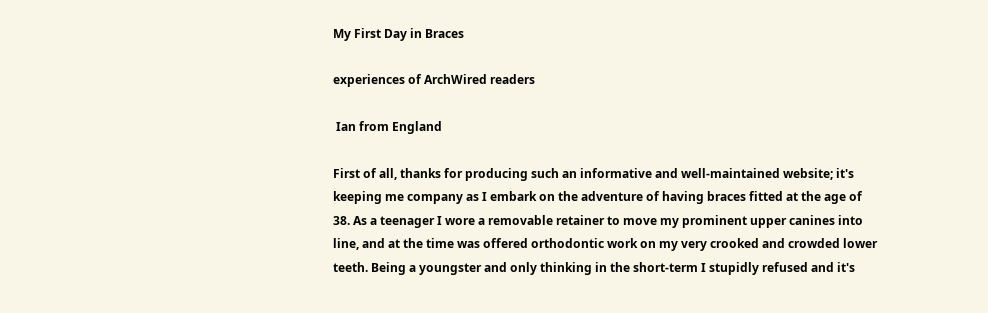My First Day in Braces

experiences of ArchWired readers

 Ian from England

First of all, thanks for producing such an informative and well-maintained website; it's keeping me company as I embark on the adventure of having braces fitted at the age of 38. As a teenager I wore a removable retainer to move my prominent upper canines into line, and at the time was offered orthodontic work on my very crooked and crowded lower teeth. Being a youngster and only thinking in the short-term I stupidly refused and it's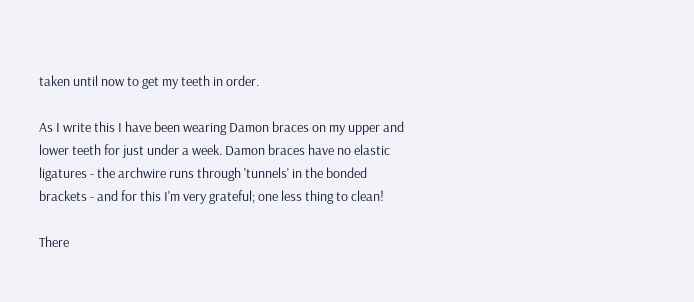taken until now to get my teeth in order.

As I write this I have been wearing Damon braces on my upper and lower teeth for just under a week. Damon braces have no elastic ligatures - the archwire runs through 'tunnels' in the bonded brackets - and for this I'm very grateful; one less thing to clean!

There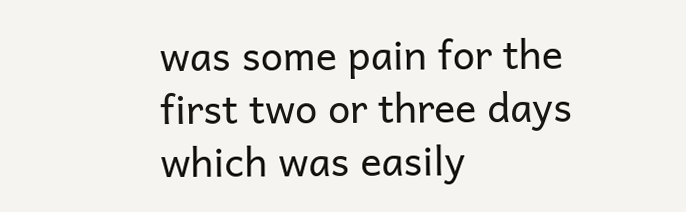was some pain for the first two or three days which was easily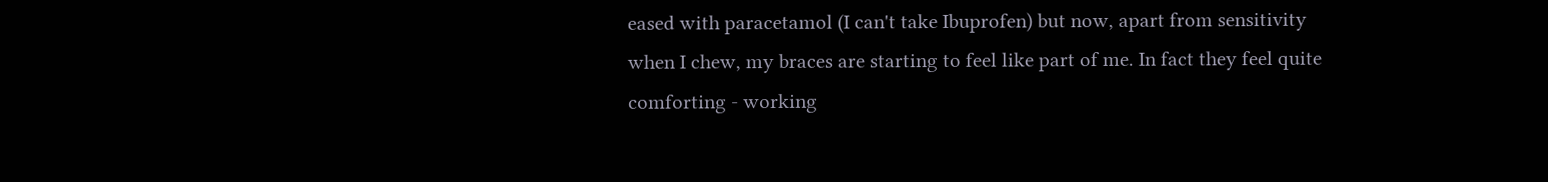eased with paracetamol (I can't take Ibuprofen) but now, apart from sensitivity when I chew, my braces are starting to feel like part of me. In fact they feel quite comforting - working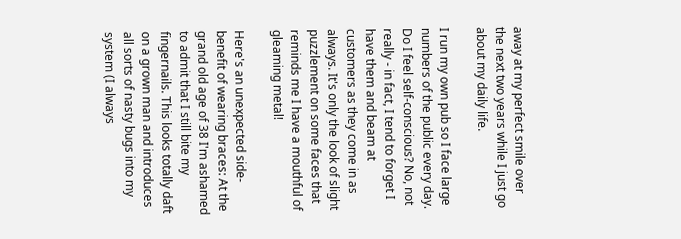away at my perfect smile over the next two years while I just go about my daily life.

I run my own pub so I face large numbers of the public every day. Do I feel self-conscious? No, not really - in fact, I tend to forget I have them and beam at customers as they come in as always. It's only the look of slight puzzlement on some faces that reminds me I have a mouthful of gleaming metal!

Here's an unexpected side-benefit of wearing braces: At the grand old age of 38 I'm ashamed to admit that I still bite my fingernails. This looks totally daft on a grown man and introduces all sorts of nasty bugs into my system (I always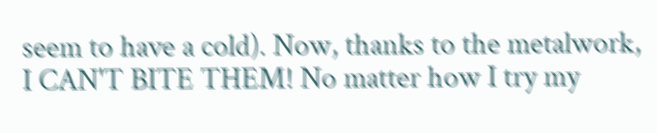seem to have a cold). Now, thanks to the metalwork, I CAN'T BITE THEM! No matter how I try my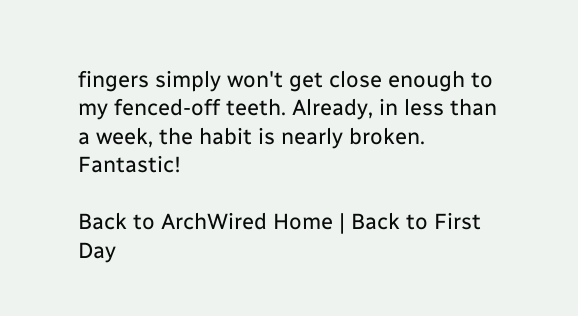fingers simply won't get close enough to my fenced-off teeth. Already, in less than a week, the habit is nearly broken. Fantastic!

Back to ArchWired Home | Back to First Day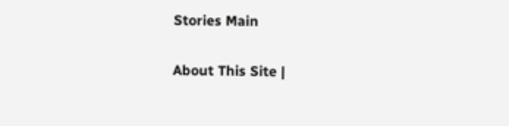Stories Main

About This Site |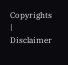Copyrights | Disclaimer